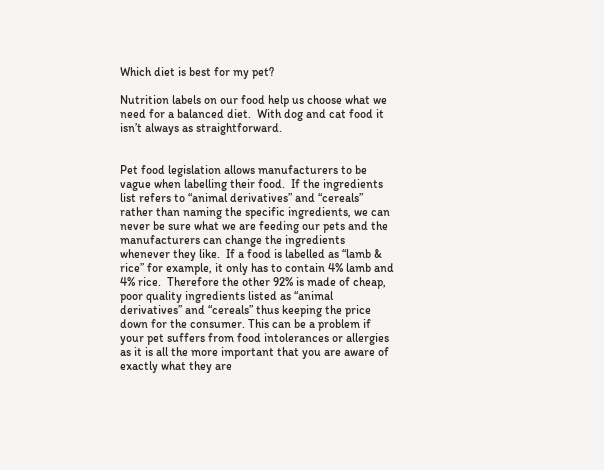Which diet is best for my pet?

Nutrition labels on our food help us choose what we need for a balanced diet.  With dog and cat food it isn’t always as straightforward.


Pet food legislation allows manufacturers to be vague when labelling their food.  If the ingredients list refers to “animal derivatives” and “cereals” rather than naming the specific ingredients, we can never be sure what we are feeding our pets and the manufacturers can change the ingredients whenever they like.  If a food is labelled as “lamb & rice” for example, it only has to contain 4% lamb and 4% rice.  Therefore the other 92% is made of cheap, poor quality ingredients listed as “animal derivatives” and “cereals” thus keeping the price down for the consumer. This can be a problem if your pet suffers from food intolerances or allergies as it is all the more important that you are aware of exactly what they are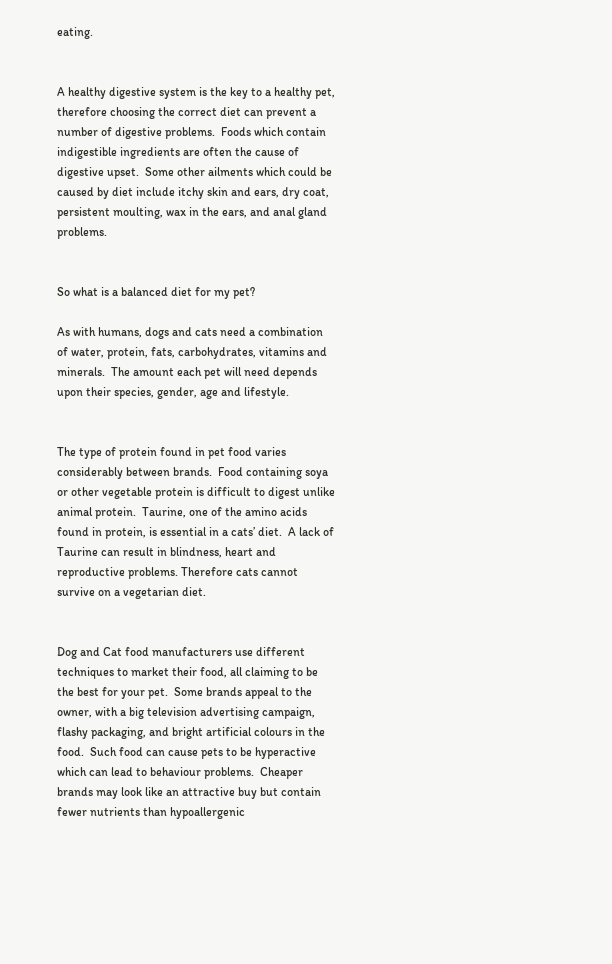eating.


A healthy digestive system is the key to a healthy pet, therefore choosing the correct diet can prevent a number of digestive problems.  Foods which contain indigestible ingredients are often the cause of digestive upset.  Some other ailments which could be caused by diet include itchy skin and ears, dry coat, persistent moulting, wax in the ears, and anal gland problems.


So what is a balanced diet for my pet?

As with humans, dogs and cats need a combination of water, protein, fats, carbohydrates, vitamins and minerals.  The amount each pet will need depends upon their species, gender, age and lifestyle.


The type of protein found in pet food varies considerably between brands.  Food containing soya or other vegetable protein is difficult to digest unlike animal protein.  Taurine, one of the amino acids found in protein, is essential in a cats’ diet.  A lack of Taurine can result in blindness, heart and reproductive problems. Therefore cats cannot survive on a vegetarian diet.


Dog and Cat food manufacturers use different techniques to market their food, all claiming to be the best for your pet.  Some brands appeal to the owner, with a big television advertising campaign, flashy packaging, and bright artificial colours in the food.  Such food can cause pets to be hyperactive which can lead to behaviour problems.  Cheaper brands may look like an attractive buy but contain fewer nutrients than hypoallergenic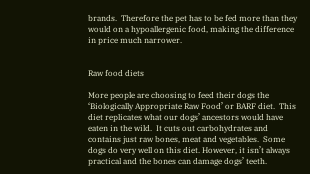brands.  Therefore the pet has to be fed more than they would on a hypoallergenic food, making the difference in price much narrower.


Raw food diets

More people are choosing to feed their dogs the ‘Biologically Appropriate Raw Food’ or BARF diet.  This diet replicates what our dogs’ ancestors would have eaten in the wild.  It cuts out carbohydrates and contains just raw bones, meat and vegetables.  Some dogs do very well on this diet. However, it isn’t always practical and the bones can damage dogs’ teeth.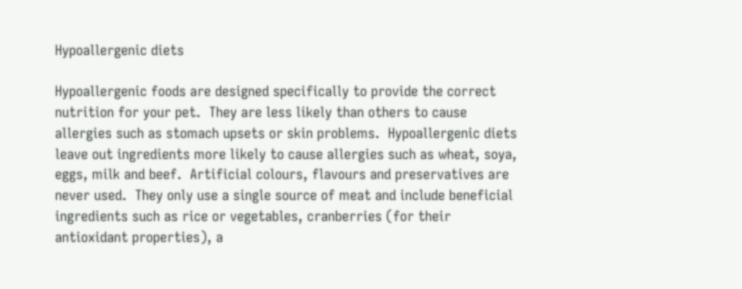Hypoallergenic diets

Hypoallergenic foods are designed specifically to provide the correct nutrition for your pet.  They are less likely than others to cause allergies such as stomach upsets or skin problems.  Hypoallergenic diets leave out ingredients more likely to cause allergies such as wheat, soya, eggs, milk and beef.  Artificial colours, flavours and preservatives are never used.  They only use a single source of meat and include beneficial ingredients such as rice or vegetables, cranberries (for their antioxidant properties), a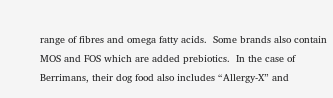range of fibres and omega fatty acids.  Some brands also contain MOS and FOS which are added prebiotics.  In the case of Berrimans, their dog food also includes “Allergy-X” and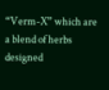“Verm-X” which are a blend of herbs designed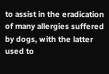to assist in the eradication of many allergies suffered by dogs, with the latter used to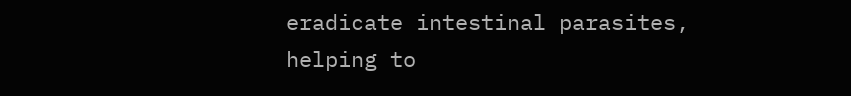eradicate intestinal parasites, helping to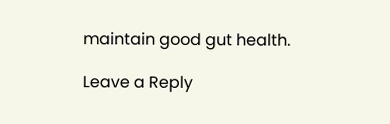maintain good gut health.

Leave a Reply